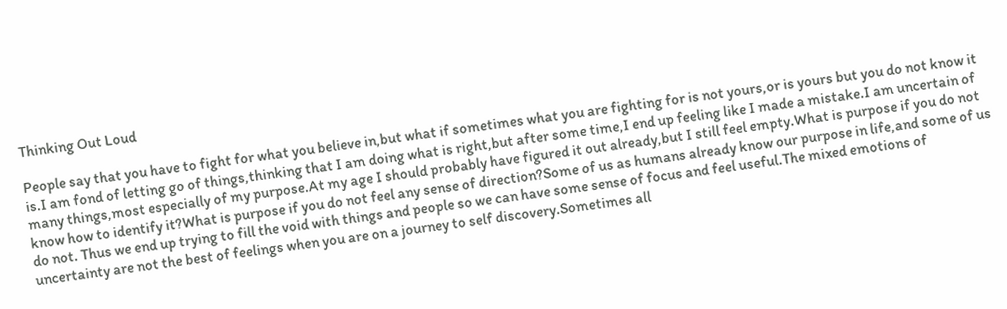Thinking Out Loud

People say that you have to fight for what you believe in,but what if sometimes what you are fighting for is not yours,or is yours but you do not know it is.I am fond of letting go of things,thinking that I am doing what is right,but after some time,I end up feeling like I made a mistake.I am uncertain of many things,most especially of my purpose.At my age I should probably have figured it out already,but I still feel empty.What is purpose if you do not know how to identify it?What is purpose if you do not feel any sense of direction?Some of us as humans already know our purpose in life,and some of us do not. Thus we end up trying to fill the void with things and people so we can have some sense of focus and feel useful.The mixed emotions of uncertainty are not the best of feelings when you are on a journey to self discovery.Sometimes all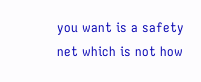you want is a safety net which is not how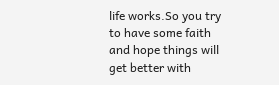life works.So you try to have some faith and hope things will get better with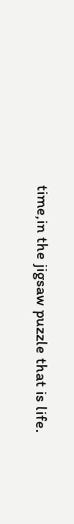time,in the jigsaw puzzle that is life.